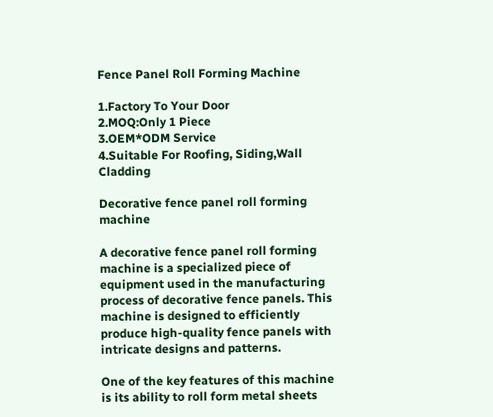Fence Panel Roll Forming Machine

1.Factory To Your Door
2.MOQ:Only 1 Piece
3.OEM*ODM Service
4.Suitable For Roofing, Siding,Wall Cladding

Decorative fence panel roll forming machine

A decorative fence panel roll forming machine is a specialized piece of equipment used in the manufacturing process of decorative fence panels. This machine is designed to efficiently produce high-quality fence panels with intricate designs and patterns.

One of the key features of this machine is its ability to roll form metal sheets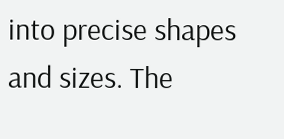into precise shapes and sizes. The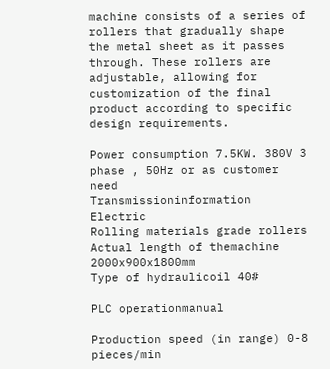machine consists of a series of rollers that gradually shape the metal sheet as it passes through. These rollers are adjustable, allowing for customization of the final product according to specific design requirements.

Power consumption 7.5KW. 380V 3 phase , 50Hz or as customer need
Transmissioninformation Electric
Rolling materials grade rollers
Actual length of themachine 2000x900x1800mm
Type of hydraulicoil 40#

PLC operationmanual

Production speed (in range) 0-8 pieces/min